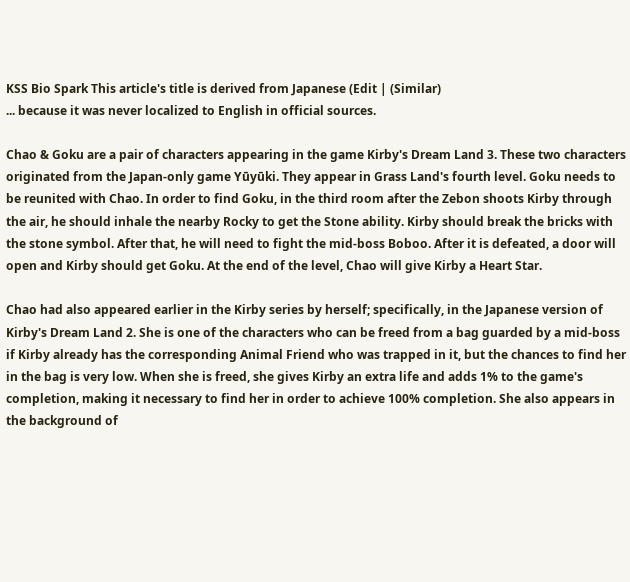KSS Bio Spark This article's title is derived from Japanese (Edit | (Similar)
... because it was never localized to English in official sources.

Chao & Goku are a pair of characters appearing in the game Kirby's Dream Land 3. These two characters originated from the Japan-only game Yūyūki. They appear in Grass Land's fourth level. Goku needs to be reunited with Chao. In order to find Goku, in the third room after the Zebon shoots Kirby through the air, he should inhale the nearby Rocky to get the Stone ability. Kirby should break the bricks with the stone symbol. After that, he will need to fight the mid-boss Boboo. After it is defeated, a door will open and Kirby should get Goku. At the end of the level, Chao will give Kirby a Heart Star.

Chao had also appeared earlier in the Kirby series by herself; specifically, in the Japanese version of Kirby's Dream Land 2. She is one of the characters who can be freed from a bag guarded by a mid-boss if Kirby already has the corresponding Animal Friend who was trapped in it, but the chances to find her in the bag is very low. When she is freed, she gives Kirby an extra life and adds 1% to the game's completion, making it necessary to find her in order to achieve 100% completion. She also appears in the background of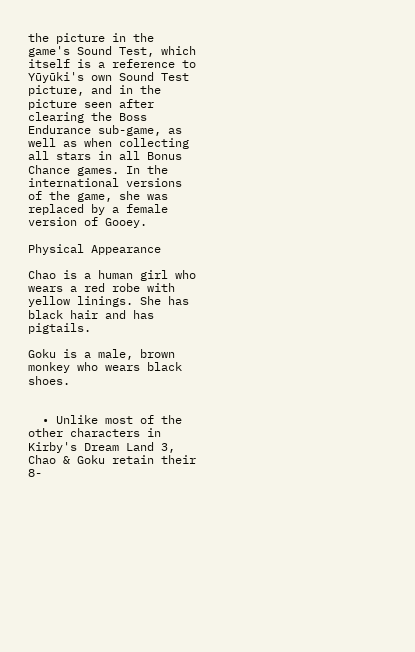the picture in the game's Sound Test, which itself is a reference to Yūyūki's own Sound Test picture, and in the picture seen after clearing the Boss Endurance sub-game, as well as when collecting all stars in all Bonus Chance games. In the international versions of the game, she was replaced by a female version of Gooey.

Physical Appearance

Chao is a human girl who wears a red robe with yellow linings. She has black hair and has pigtails.

Goku is a male, brown monkey who wears black shoes.


  • Unlike most of the other characters in Kirby's Dream Land 3, Chao & Goku retain their 8-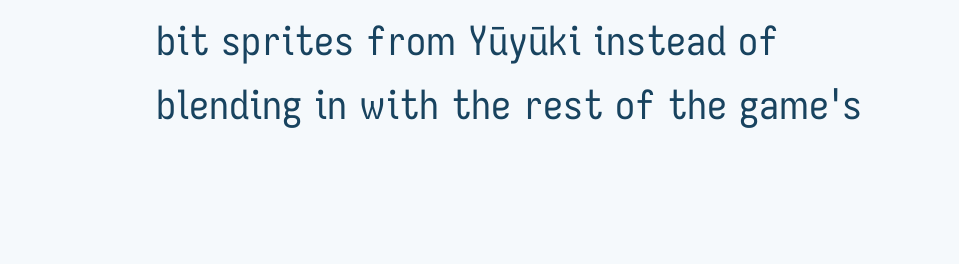bit sprites from Yūyūki instead of blending in with the rest of the game's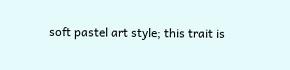soft pastel art style; this trait is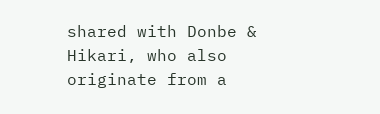shared with Donbe & Hikari, who also originate from a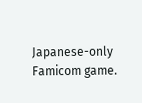Japanese-only Famicom game.